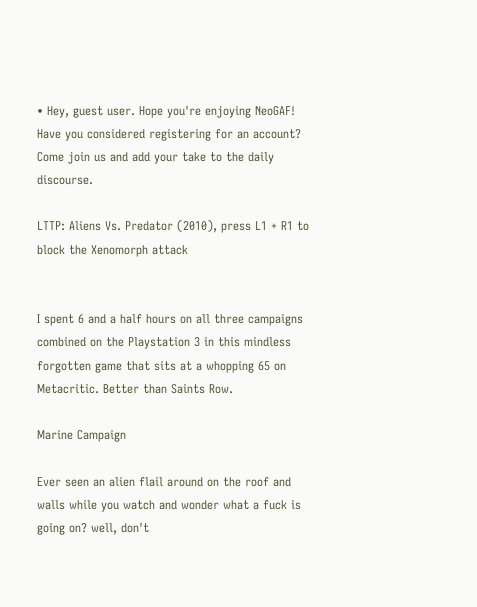• Hey, guest user. Hope you're enjoying NeoGAF! Have you considered registering for an account? Come join us and add your take to the daily discourse.

LTTP: Aliens Vs. Predator (2010), press L1 + R1 to block the Xenomorph attack


I spent 6 and a half hours on all three campaigns combined on the Playstation 3 in this mindless forgotten game that sits at a whopping 65 on Metacritic. Better than Saints Row.

Marine Campaign

Ever seen an alien flail around on the roof and walls while you watch and wonder what a fuck is going on? well, don't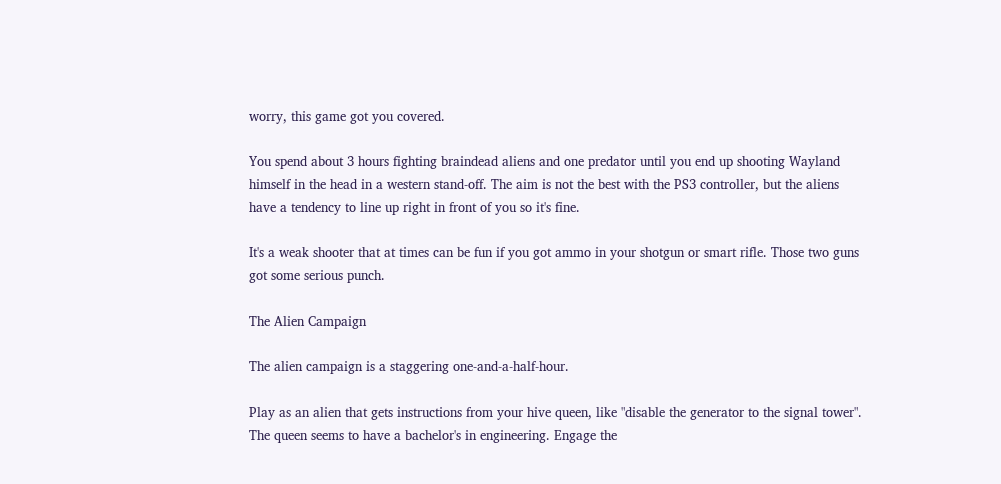worry, this game got you covered.

You spend about 3 hours fighting braindead aliens and one predator until you end up shooting Wayland himself in the head in a western stand-off. The aim is not the best with the PS3 controller, but the aliens have a tendency to line up right in front of you so it's fine.

It's a weak shooter that at times can be fun if you got ammo in your shotgun or smart rifle. Those two guns got some serious punch.

The Alien Campaign

The alien campaign is a staggering one-and-a-half-hour.

Play as an alien that gets instructions from your hive queen, like "disable the generator to the signal tower". The queen seems to have a bachelor's in engineering. Engage the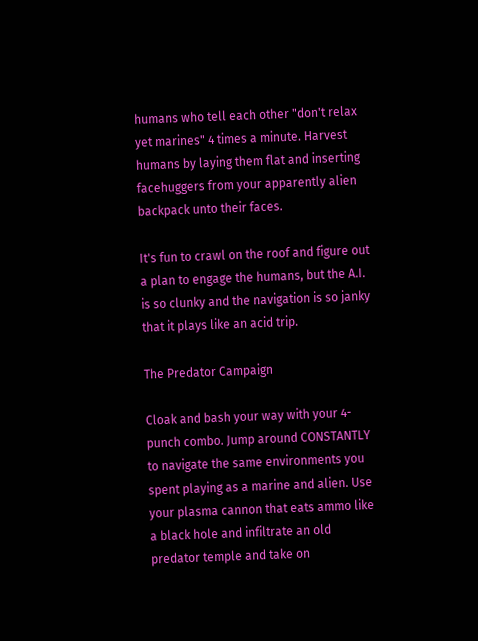humans who tell each other "don't relax yet marines" 4 times a minute. Harvest humans by laying them flat and inserting facehuggers from your apparently alien backpack unto their faces.

It's fun to crawl on the roof and figure out a plan to engage the humans, but the A.I. is so clunky and the navigation is so janky that it plays like an acid trip.

The Predator Campaign

Cloak and bash your way with your 4-punch combo. Jump around CONSTANTLY to navigate the same environments you spent playing as a marine and alien. Use your plasma cannon that eats ammo like a black hole and infiltrate an old predator temple and take on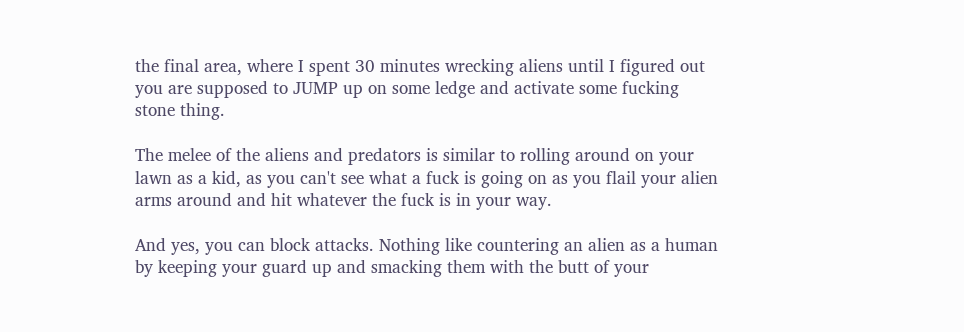the final area, where I spent 30 minutes wrecking aliens until I figured out you are supposed to JUMP up on some ledge and activate some fucking stone thing.

The melee of the aliens and predators is similar to rolling around on your lawn as a kid, as you can't see what a fuck is going on as you flail your alien arms around and hit whatever the fuck is in your way.

And yes, you can block attacks. Nothing like countering an alien as a human by keeping your guard up and smacking them with the butt of your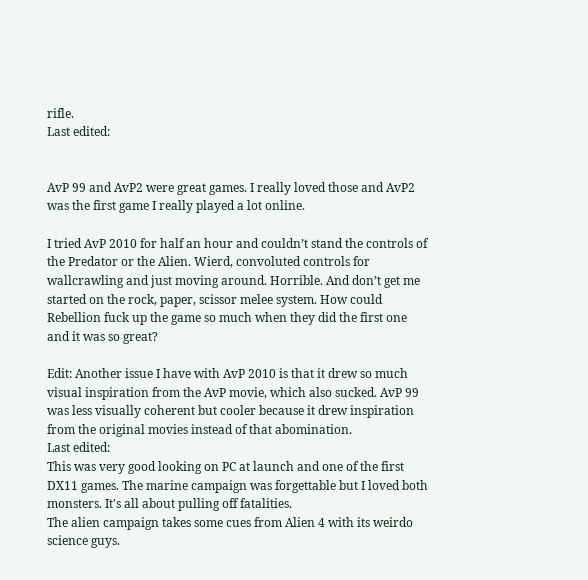rifle.
Last edited:


AvP 99 and AvP2 were great games. I really loved those and AvP2 was the first game I really played a lot online.

I tried AvP 2010 for half an hour and couldn’t stand the controls of the Predator or the Alien. Wierd, convoluted controls for wallcrawling and just moving around. Horrible. And don’t get me started on the rock, paper, scissor melee system. How could Rebellion fuck up the game so much when they did the first one and it was so great?

Edit: Another issue I have with AvP 2010 is that it drew so much visual inspiration from the AvP movie, which also sucked. AvP 99 was less visually coherent but cooler because it drew inspiration from the original movies instead of that abomination.
Last edited:
This was very good looking on PC at launch and one of the first DX11 games. The marine campaign was forgettable but I loved both monsters. It's all about pulling off fatalities.
The alien campaign takes some cues from Alien 4 with its weirdo science guys.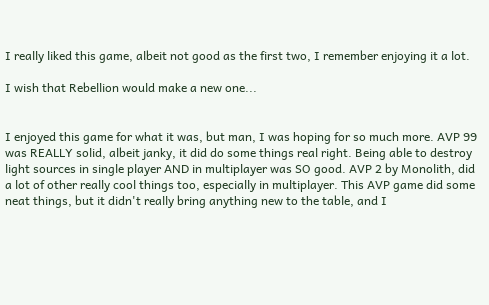I really liked this game, albeit not good as the first two, I remember enjoying it a lot.

I wish that Rebellion would make a new one...


I enjoyed this game for what it was, but man, I was hoping for so much more. AVP 99 was REALLY solid, albeit janky, it did do some things real right. Being able to destroy light sources in single player AND in multiplayer was SO good. AVP 2 by Monolith, did a lot of other really cool things too, especially in multiplayer. This AVP game did some neat things, but it didn't really bring anything new to the table, and I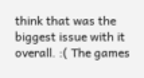think that was the biggest issue with it overall. :( The games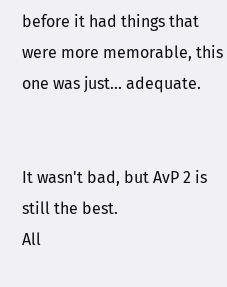before it had things that were more memorable, this one was just... adequate.


It wasn't bad, but AvP 2 is still the best.
All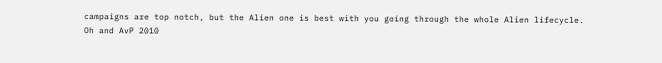campaigns are top notch, but the Alien one is best with you going through the whole Alien lifecycle.
Oh and AvP 2010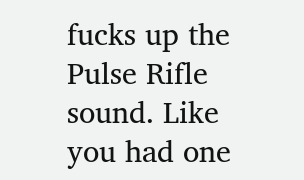fucks up the Pulse Rifle sound. Like you had one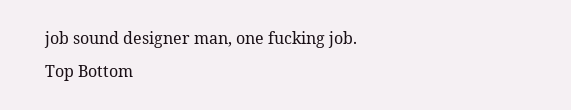job sound designer man, one fucking job.
Top Bottom